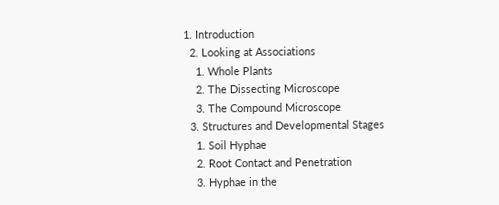1. Introduction
  2. Looking at Associations
    1. Whole Plants
    2. The Dissecting Microscope
    3. The Compound Microscope
  3. Structures and Developmental Stages
    1. Soil Hyphae
    2. Root Contact and Penetration
    3. Hyphae in the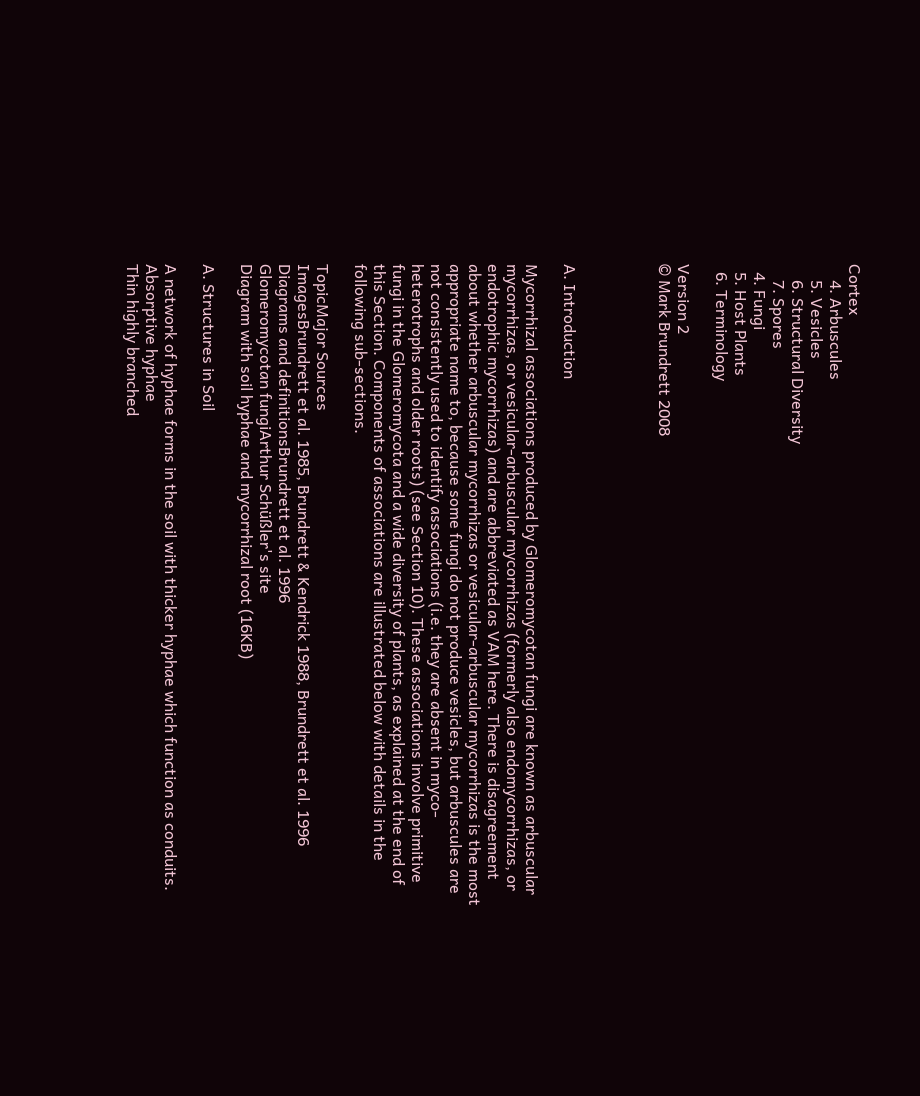Cortex
    4. Arbuscules
    5. Vesicles
    6. Structural Diversity
    7. Spores
  4. Fungi
  5. Host Plants
  6. Terminology

Version 2
© Mark Brundrett 2008




A. Introduction

Mycorrhizal associations produced by Glomeromycotan fungi are known as arbuscular mycorrhizas, or vesicular-arbuscular mycorrhizas (formerly also endomycorrhizas, or endotrophic mycorrhizas) and are abbreviated as VAM here. There is disagreement about whether arbuscular mycorrhizas or vesicular-arbuscular mycorrhizas is the most appropriate name to, because some fungi do not produce vesicles, but arbuscules are not consistently used to identify associations (i.e. they are absent in myco-heterotrophs and older roots) (see Section 10). These associations involve primitive fungi in the Glomeromycota and a wide diversity of plants, as explained at the end of this Section. Components of associations are illustrated below with details in the following sub-sections.

TopicMajor Sources
ImagesBrundrett et al. 1985, Brundrett & Kendrick 1988, Brundrett et al. 1996
Diagrams and definitionsBrundrett et al. 1996
Glomeromycotan fungiArthur Schüßler's site
Diagram with soil hyphae and mycorrhizal root (16KB)

A. Structures in Soil

A network of hyphae forms in the soil with thicker hyphae which function as conduits.
Absorptive hyphae
Thin highly branched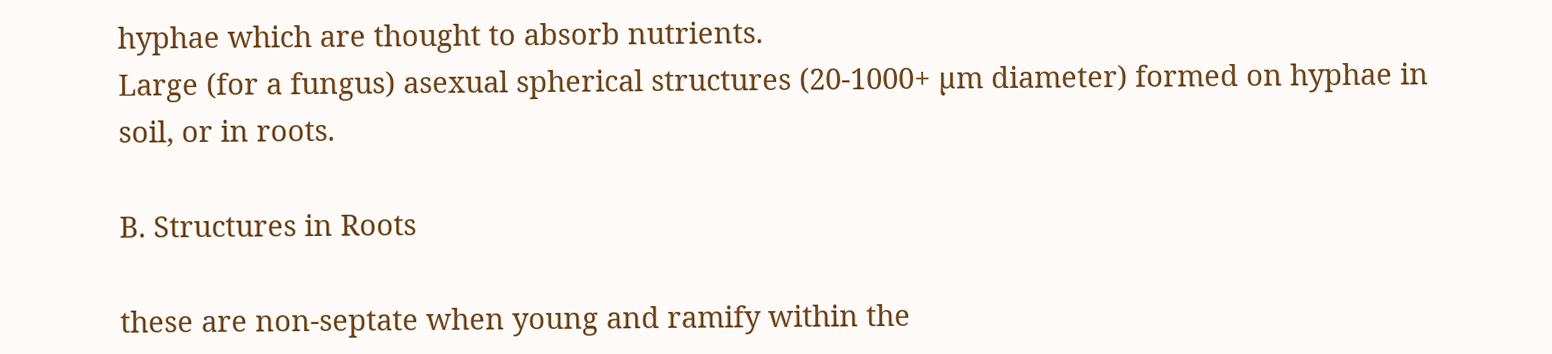hyphae which are thought to absorb nutrients.
Large (for a fungus) asexual spherical structures (20-1000+ µm diameter) formed on hyphae in soil, or in roots.

B. Structures in Roots

these are non-septate when young and ramify within the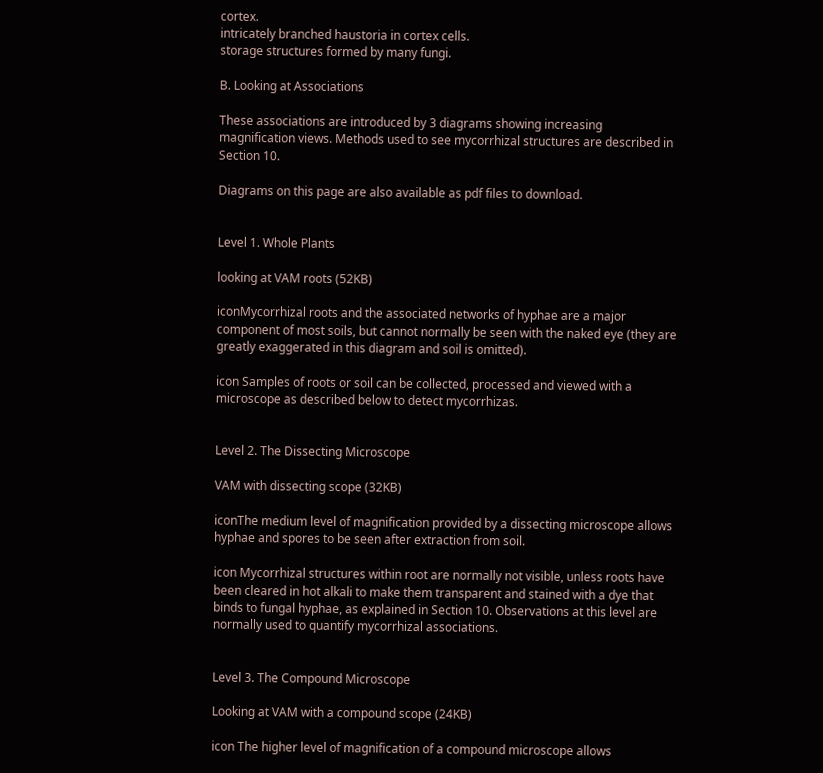cortex.
intricately branched haustoria in cortex cells.
storage structures formed by many fungi.

B. Looking at Associations

These associations are introduced by 3 diagrams showing increasing magnification views. Methods used to see mycorrhizal structures are described in Section 10.

Diagrams on this page are also available as pdf files to download.


Level 1. Whole Plants

looking at VAM roots (52KB)

iconMycorrhizal roots and the associated networks of hyphae are a major component of most soils, but cannot normally be seen with the naked eye (they are greatly exaggerated in this diagram and soil is omitted).

icon Samples of roots or soil can be collected, processed and viewed with a microscope as described below to detect mycorrhizas.


Level 2. The Dissecting Microscope

VAM with dissecting scope (32KB)

iconThe medium level of magnification provided by a dissecting microscope allows hyphae and spores to be seen after extraction from soil.

icon Mycorrhizal structures within root are normally not visible, unless roots have been cleared in hot alkali to make them transparent and stained with a dye that binds to fungal hyphae, as explained in Section 10. Observations at this level are normally used to quantify mycorrhizal associations.


Level 3. The Compound Microscope

Looking at VAM with a compound scope (24KB)

icon The higher level of magnification of a compound microscope allows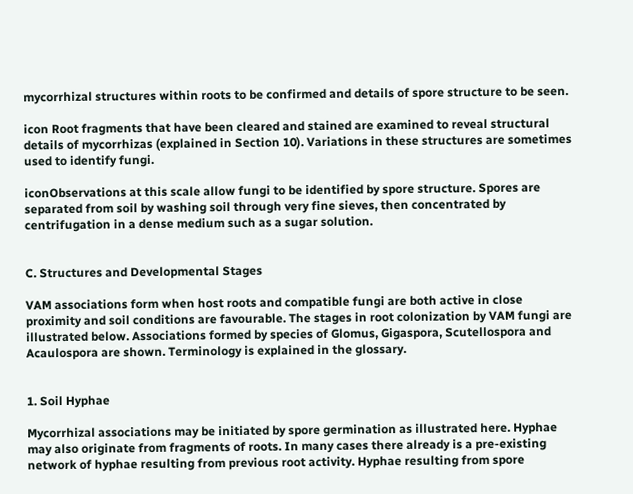mycorrhizal structures within roots to be confirmed and details of spore structure to be seen.

icon Root fragments that have been cleared and stained are examined to reveal structural details of mycorrhizas (explained in Section 10). Variations in these structures are sometimes used to identify fungi.

iconObservations at this scale allow fungi to be identified by spore structure. Spores are separated from soil by washing soil through very fine sieves, then concentrated by centrifugation in a dense medium such as a sugar solution.


C. Structures and Developmental Stages

VAM associations form when host roots and compatible fungi are both active in close proximity and soil conditions are favourable. The stages in root colonization by VAM fungi are illustrated below. Associations formed by species of Glomus, Gigaspora, Scutellospora and Acaulospora are shown. Terminology is explained in the glossary.


1. Soil Hyphae

Mycorrhizal associations may be initiated by spore germination as illustrated here. Hyphae may also originate from fragments of roots. In many cases there already is a pre-existing network of hyphae resulting from previous root activity. Hyphae resulting from spore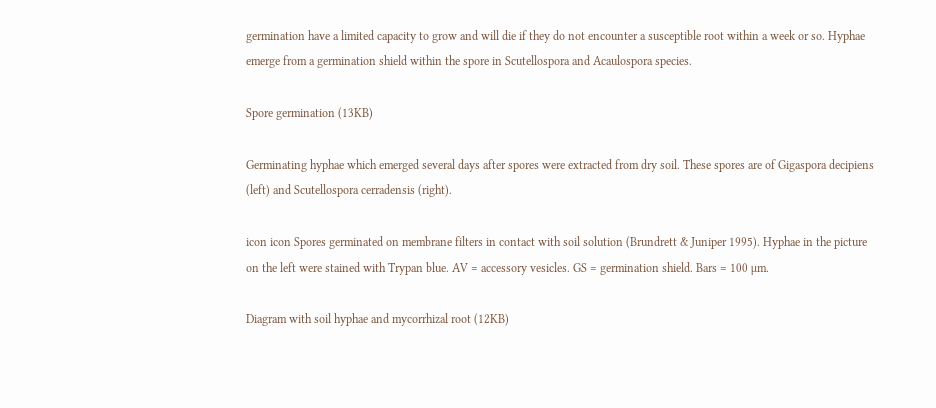germination have a limited capacity to grow and will die if they do not encounter a susceptible root within a week or so. Hyphae emerge from a germination shield within the spore in Scutellospora and Acaulospora species.

Spore germination (13KB)

Germinating hyphae which emerged several days after spores were extracted from dry soil. These spores are of Gigaspora decipiens (left) and Scutellospora cerradensis (right).

icon icon Spores germinated on membrane filters in contact with soil solution (Brundrett & Juniper 1995). Hyphae in the picture on the left were stained with Trypan blue. AV = accessory vesicles. GS = germination shield. Bars = 100 µm.

Diagram with soil hyphae and mycorrhizal root (12KB)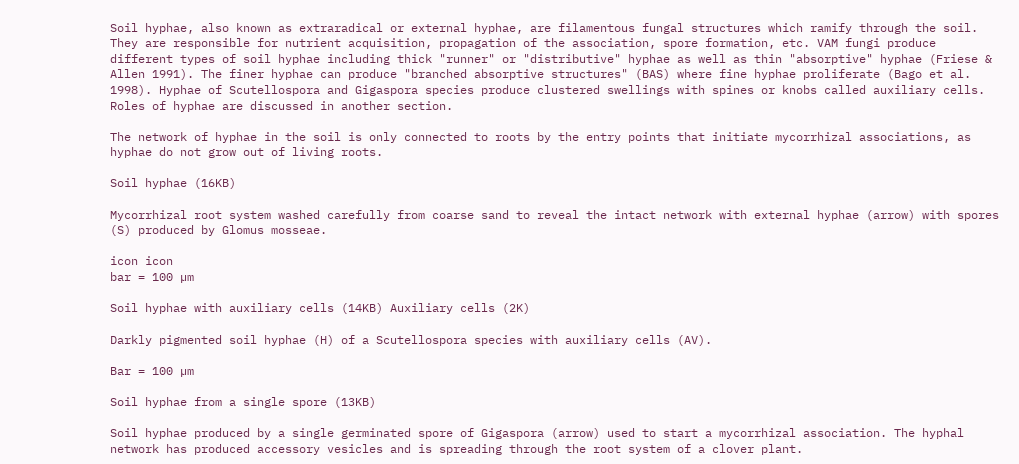Soil hyphae, also known as extraradical or external hyphae, are filamentous fungal structures which ramify through the soil. They are responsible for nutrient acquisition, propagation of the association, spore formation, etc. VAM fungi produce different types of soil hyphae including thick "runner" or "distributive" hyphae as well as thin "absorptive" hyphae (Friese & Allen 1991). The finer hyphae can produce "branched absorptive structures" (BAS) where fine hyphae proliferate (Bago et al. 1998). Hyphae of Scutellospora and Gigaspora species produce clustered swellings with spines or knobs called auxiliary cells. Roles of hyphae are discussed in another section.

The network of hyphae in the soil is only connected to roots by the entry points that initiate mycorrhizal associations, as hyphae do not grow out of living roots.

Soil hyphae (16KB)

Mycorrhizal root system washed carefully from coarse sand to reveal the intact network with external hyphae (arrow) with spores (S) produced by Glomus mosseae.

icon icon
bar = 100 µm

Soil hyphae with auxiliary cells (14KB) Auxiliary cells (2K)

Darkly pigmented soil hyphae (H) of a Scutellospora species with auxiliary cells (AV).

Bar = 100 µm

Soil hyphae from a single spore (13KB)

Soil hyphae produced by a single germinated spore of Gigaspora (arrow) used to start a mycorrhizal association. The hyphal network has produced accessory vesicles and is spreading through the root system of a clover plant.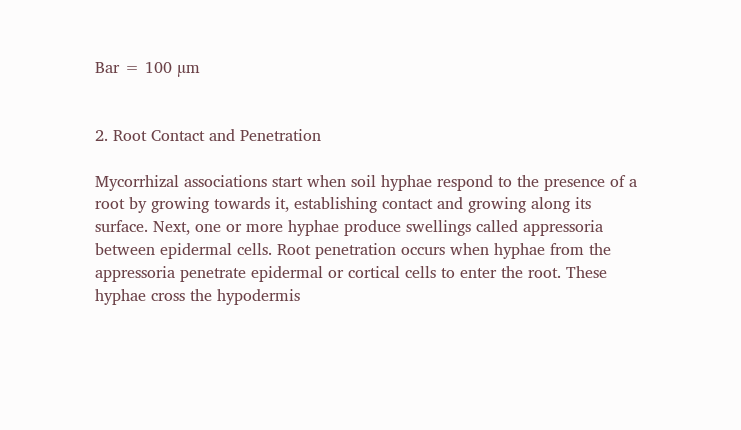Bar = 100 µm


2. Root Contact and Penetration

Mycorrhizal associations start when soil hyphae respond to the presence of a root by growing towards it, establishing contact and growing along its surface. Next, one or more hyphae produce swellings called appressoria between epidermal cells. Root penetration occurs when hyphae from the appressoria penetrate epidermal or cortical cells to enter the root. These hyphae cross the hypodermis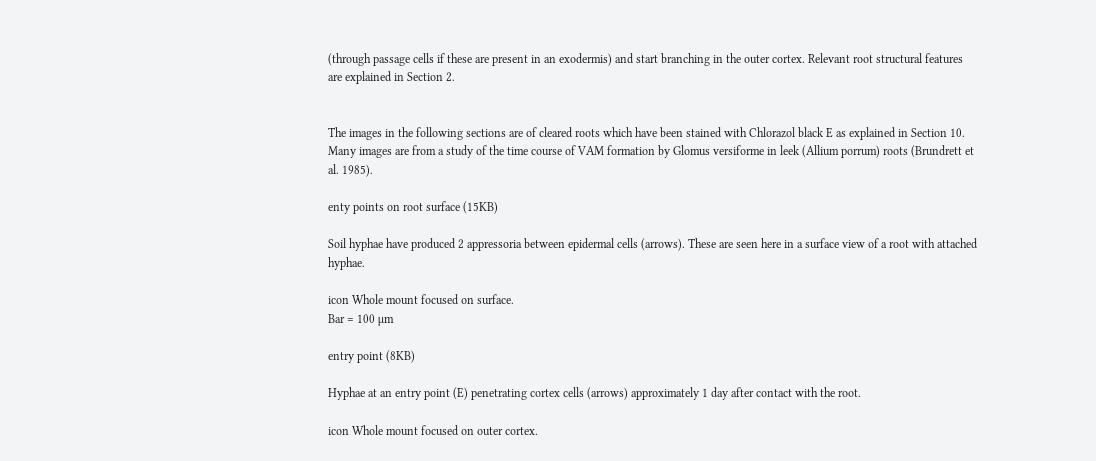(through passage cells if these are present in an exodermis) and start branching in the outer cortex. Relevant root structural features are explained in Section 2.


The images in the following sections are of cleared roots which have been stained with Chlorazol black E as explained in Section 10. Many images are from a study of the time course of VAM formation by Glomus versiforme in leek (Allium porrum) roots (Brundrett et al. 1985).

enty points on root surface (15KB)

Soil hyphae have produced 2 appressoria between epidermal cells (arrows). These are seen here in a surface view of a root with attached hyphae.

icon Whole mount focused on surface.
Bar = 100 µm

entry point (8KB)

Hyphae at an entry point (E) penetrating cortex cells (arrows) approximately 1 day after contact with the root.

icon Whole mount focused on outer cortex.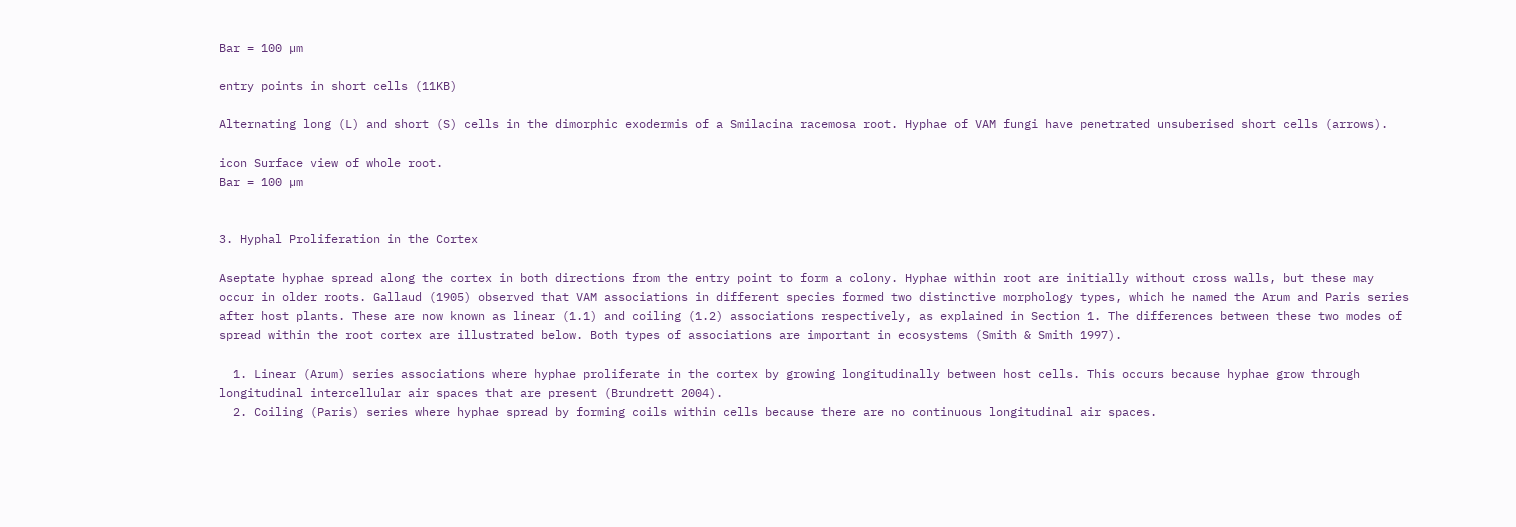Bar = 100 µm

entry points in short cells (11KB)

Alternating long (L) and short (S) cells in the dimorphic exodermis of a Smilacina racemosa root. Hyphae of VAM fungi have penetrated unsuberised short cells (arrows).

icon Surface view of whole root.
Bar = 100 µm


3. Hyphal Proliferation in the Cortex

Aseptate hyphae spread along the cortex in both directions from the entry point to form a colony. Hyphae within root are initially without cross walls, but these may occur in older roots. Gallaud (1905) observed that VAM associations in different species formed two distinctive morphology types, which he named the Arum and Paris series after host plants. These are now known as linear (1.1) and coiling (1.2) associations respectively, as explained in Section 1. The differences between these two modes of spread within the root cortex are illustrated below. Both types of associations are important in ecosystems (Smith & Smith 1997).

  1. Linear (Arum) series associations where hyphae proliferate in the cortex by growing longitudinally between host cells. This occurs because hyphae grow through longitudinal intercellular air spaces that are present (Brundrett 2004).
  2. Coiling (Paris) series where hyphae spread by forming coils within cells because there are no continuous longitudinal air spaces.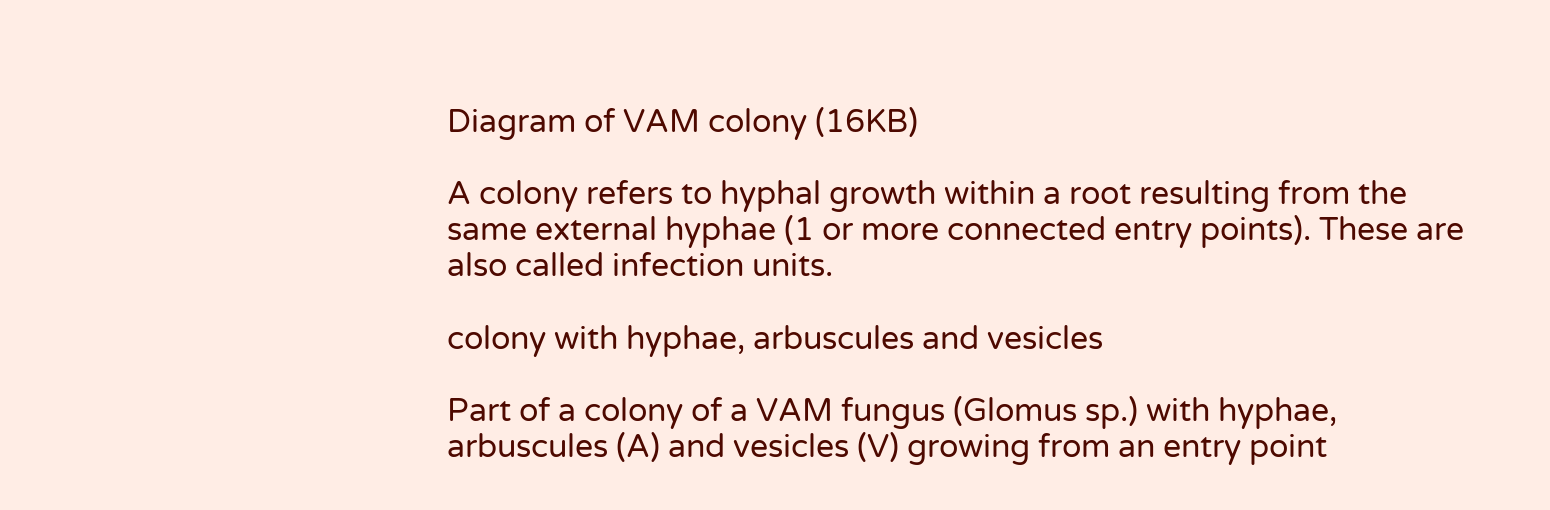Diagram of VAM colony (16KB)

A colony refers to hyphal growth within a root resulting from the same external hyphae (1 or more connected entry points). These are also called infection units.

colony with hyphae, arbuscules and vesicles

Part of a colony of a VAM fungus (Glomus sp.) with hyphae, arbuscules (A) and vesicles (V) growing from an entry point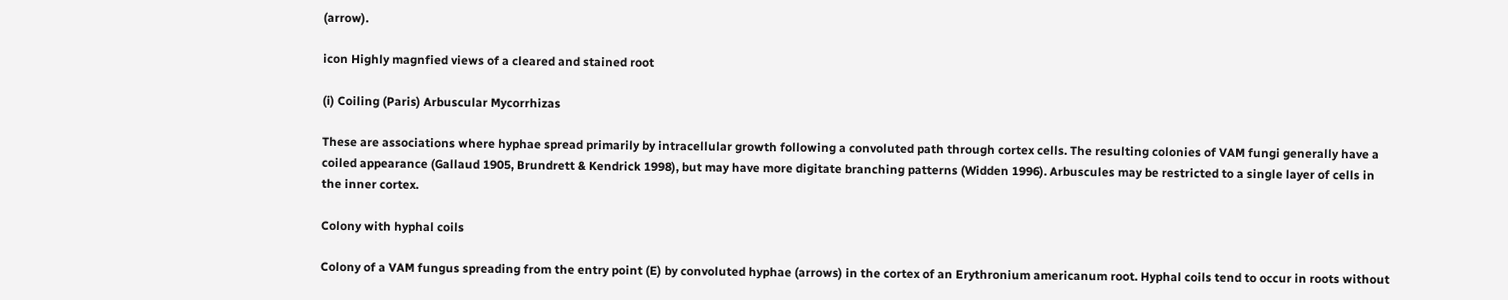(arrow).

icon Highly magnfied views of a cleared and stained root

(i) Coiling (Paris) Arbuscular Mycorrhizas

These are associations where hyphae spread primarily by intracellular growth following a convoluted path through cortex cells. The resulting colonies of VAM fungi generally have a coiled appearance (Gallaud 1905, Brundrett & Kendrick 1998), but may have more digitate branching patterns (Widden 1996). Arbuscules may be restricted to a single layer of cells in the inner cortex.

Colony with hyphal coils

Colony of a VAM fungus spreading from the entry point (E) by convoluted hyphae (arrows) in the cortex of an Erythronium americanum root. Hyphal coils tend to occur in roots without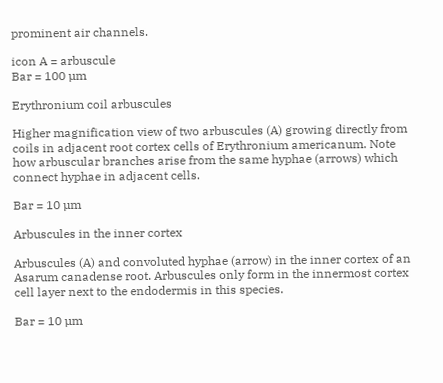prominent air channels.

icon A = arbuscule
Bar = 100 µm

Erythronium coil arbuscules

Higher magnification view of two arbuscules (A) growing directly from coils in adjacent root cortex cells of Erythronium americanum. Note how arbuscular branches arise from the same hyphae (arrows) which connect hyphae in adjacent cells.

Bar = 10 µm

Arbuscules in the inner cortex

Arbuscules (A) and convoluted hyphae (arrow) in the inner cortex of an Asarum canadense root. Arbuscules only form in the innermost cortex cell layer next to the endodermis in this species.

Bar = 10 µm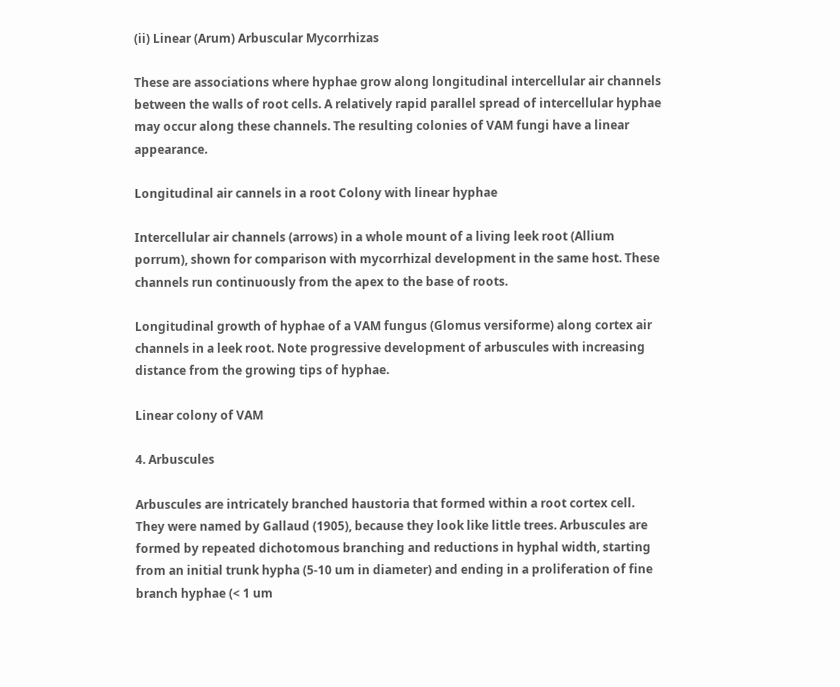(ii) Linear (Arum) Arbuscular Mycorrhizas

These are associations where hyphae grow along longitudinal intercellular air channels between the walls of root cells. A relatively rapid parallel spread of intercellular hyphae may occur along these channels. The resulting colonies of VAM fungi have a linear appearance.

Longitudinal air cannels in a root Colony with linear hyphae

Intercellular air channels (arrows) in a whole mount of a living leek root (Allium porrum), shown for comparison with mycorrhizal development in the same host. These channels run continuously from the apex to the base of roots.

Longitudinal growth of hyphae of a VAM fungus (Glomus versiforme) along cortex air channels in a leek root. Note progressive development of arbuscules with increasing distance from the growing tips of hyphae.

Linear colony of VAM

4. Arbuscules

Arbuscules are intricately branched haustoria that formed within a root cortex cell. They were named by Gallaud (1905), because they look like little trees. Arbuscules are formed by repeated dichotomous branching and reductions in hyphal width, starting from an initial trunk hypha (5-10 um in diameter) and ending in a proliferation of fine branch hyphae (< 1 um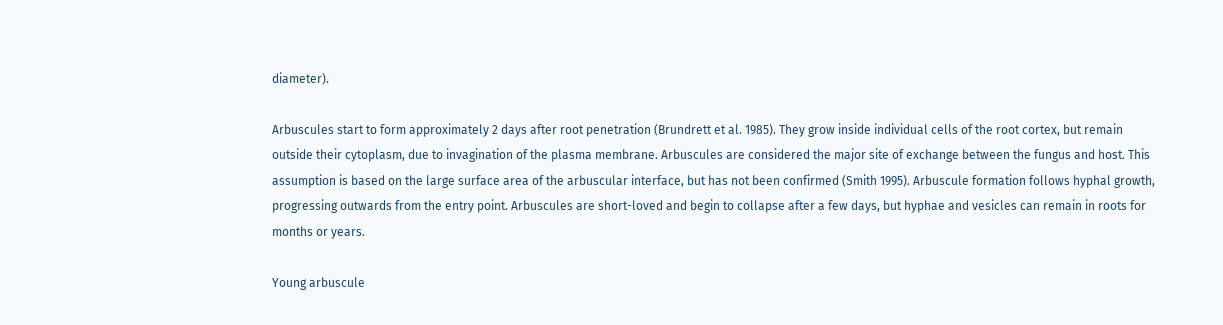diameter).

Arbuscules start to form approximately 2 days after root penetration (Brundrett et al. 1985). They grow inside individual cells of the root cortex, but remain outside their cytoplasm, due to invagination of the plasma membrane. Arbuscules are considered the major site of exchange between the fungus and host. This assumption is based on the large surface area of the arbuscular interface, but has not been confirmed (Smith 1995). Arbuscule formation follows hyphal growth, progressing outwards from the entry point. Arbuscules are short-loved and begin to collapse after a few days, but hyphae and vesicles can remain in roots for months or years.

Young arbuscule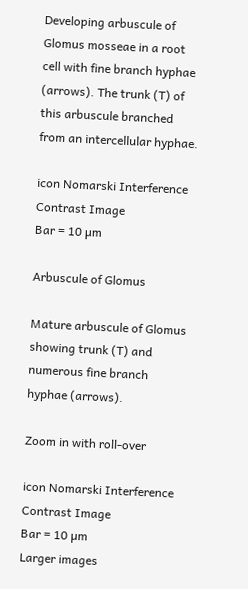Developing arbuscule of Glomus mosseae in a root cell with fine branch hyphae (arrows). The trunk (T) of this arbuscule branched from an intercellular hyphae.

icon Nomarski Interference Contrast Image
Bar = 10 µm

Arbuscule of Glomus

Mature arbuscule of Glomus showing trunk (T) and numerous fine branch hyphae (arrows).

Zoom in with roll-over

icon Nomarski Interference Contrast Image
Bar = 10 µm
Larger images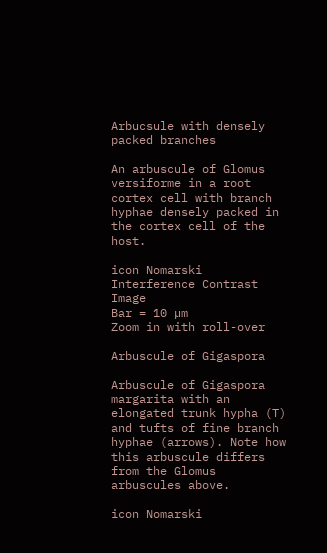Arbucsule with densely packed branches

An arbuscule of Glomus versiforme in a root cortex cell with branch hyphae densely packed in the cortex cell of the host.

icon Nomarski Interference Contrast Image
Bar = 10 µm
Zoom in with roll-over

Arbuscule of Gigaspora

Arbuscule of Gigaspora margarita with an elongated trunk hypha (T) and tufts of fine branch hyphae (arrows). Note how this arbuscule differs from the Glomus arbuscules above.

icon Nomarski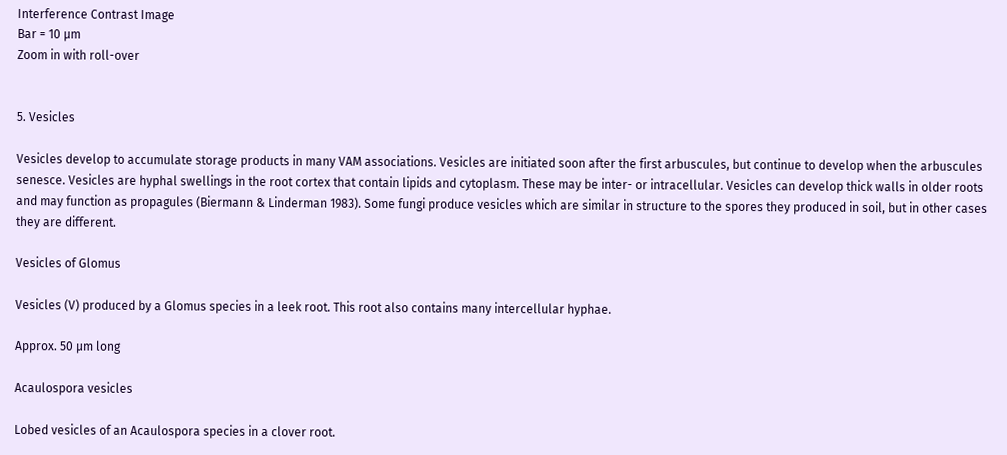Interference Contrast Image
Bar = 10 µm
Zoom in with roll-over


5. Vesicles

Vesicles develop to accumulate storage products in many VAM associations. Vesicles are initiated soon after the first arbuscules, but continue to develop when the arbuscules senesce. Vesicles are hyphal swellings in the root cortex that contain lipids and cytoplasm. These may be inter- or intracellular. Vesicles can develop thick walls in older roots and may function as propagules (Biermann & Linderman 1983). Some fungi produce vesicles which are similar in structure to the spores they produced in soil, but in other cases they are different.

Vesicles of Glomus

Vesicles (V) produced by a Glomus species in a leek root. This root also contains many intercellular hyphae.

Approx. 50 µm long

Acaulospora vesicles

Lobed vesicles of an Acaulospora species in a clover root.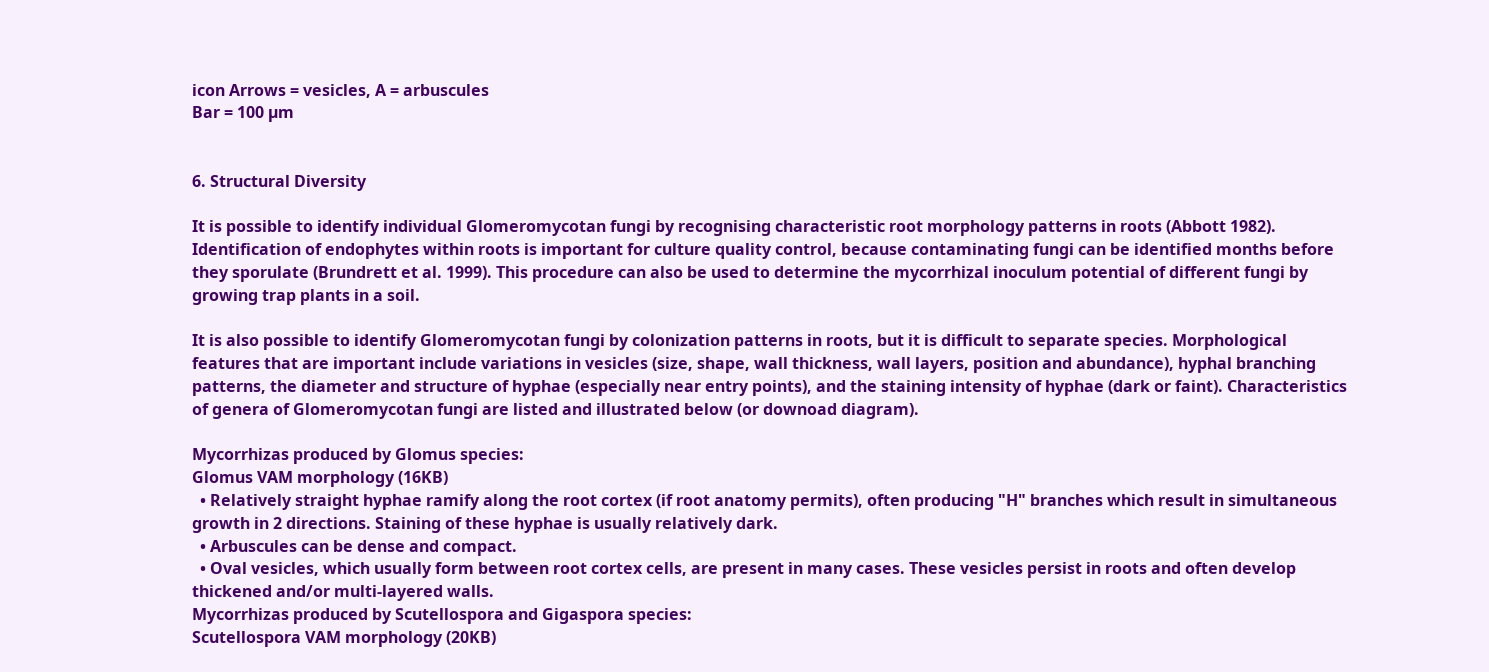icon Arrows = vesicles, A = arbuscules
Bar = 100 µm


6. Structural Diversity

It is possible to identify individual Glomeromycotan fungi by recognising characteristic root morphology patterns in roots (Abbott 1982). Identification of endophytes within roots is important for culture quality control, because contaminating fungi can be identified months before they sporulate (Brundrett et al. 1999). This procedure can also be used to determine the mycorrhizal inoculum potential of different fungi by growing trap plants in a soil.

It is also possible to identify Glomeromycotan fungi by colonization patterns in roots, but it is difficult to separate species. Morphological features that are important include variations in vesicles (size, shape, wall thickness, wall layers, position and abundance), hyphal branching patterns, the diameter and structure of hyphae (especially near entry points), and the staining intensity of hyphae (dark or faint). Characteristics of genera of Glomeromycotan fungi are listed and illustrated below (or downoad diagram).

Mycorrhizas produced by Glomus species:
Glomus VAM morphology (16KB)
  • Relatively straight hyphae ramify along the root cortex (if root anatomy permits), often producing "H" branches which result in simultaneous growth in 2 directions. Staining of these hyphae is usually relatively dark.
  • Arbuscules can be dense and compact.
  • Oval vesicles, which usually form between root cortex cells, are present in many cases. These vesicles persist in roots and often develop thickened and/or multi-layered walls.
Mycorrhizas produced by Scutellospora and Gigaspora species:
Scutellospora VAM morphology (20KB)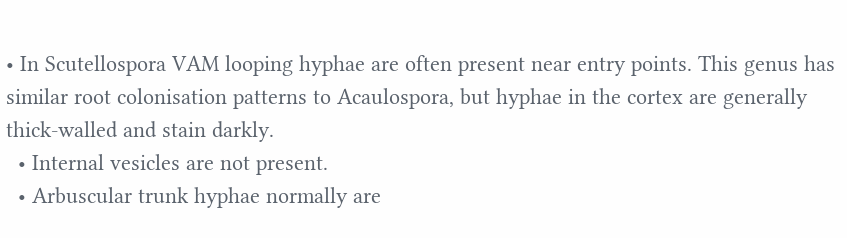• In Scutellospora VAM looping hyphae are often present near entry points. This genus has similar root colonisation patterns to Acaulospora, but hyphae in the cortex are generally thick-walled and stain darkly.
  • Internal vesicles are not present.
  • Arbuscular trunk hyphae normally are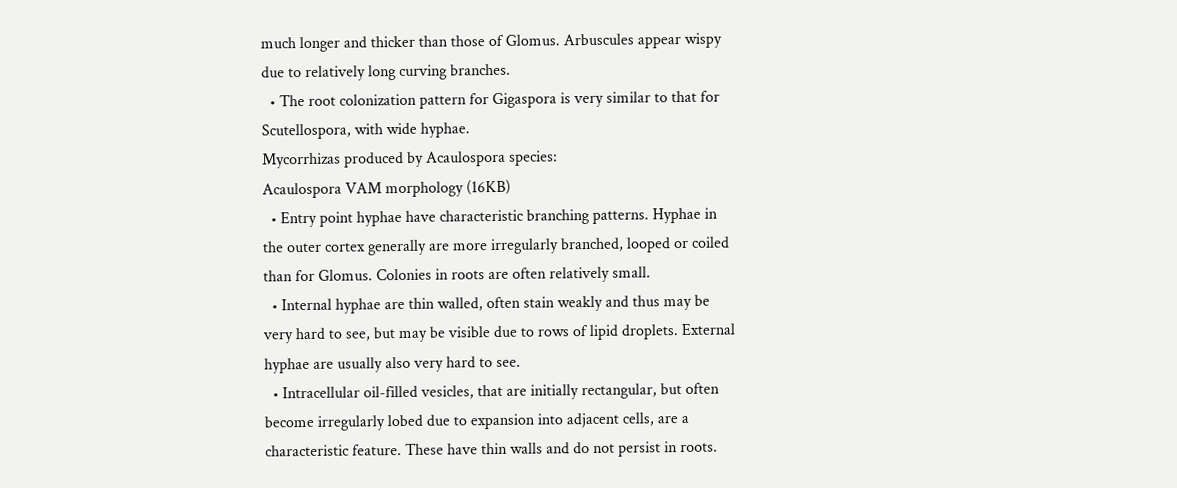much longer and thicker than those of Glomus. Arbuscules appear wispy due to relatively long curving branches.
  • The root colonization pattern for Gigaspora is very similar to that for Scutellospora, with wide hyphae.
Mycorrhizas produced by Acaulospora species:
Acaulospora VAM morphology (16KB)
  • Entry point hyphae have characteristic branching patterns. Hyphae in the outer cortex generally are more irregularly branched, looped or coiled than for Glomus. Colonies in roots are often relatively small.
  • Internal hyphae are thin walled, often stain weakly and thus may be very hard to see, but may be visible due to rows of lipid droplets. External hyphae are usually also very hard to see.
  • Intracellular oil-filled vesicles, that are initially rectangular, but often become irregularly lobed due to expansion into adjacent cells, are a characteristic feature. These have thin walls and do not persist in roots.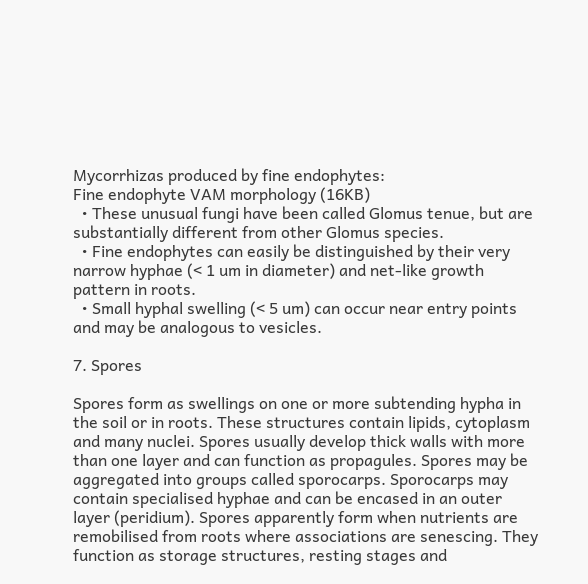Mycorrhizas produced by fine endophytes:
Fine endophyte VAM morphology (16KB)
  • These unusual fungi have been called Glomus tenue, but are substantially different from other Glomus species.
  • Fine endophytes can easily be distinguished by their very narrow hyphae (< 1 um in diameter) and net-like growth pattern in roots.
  • Small hyphal swelling (< 5 um) can occur near entry points and may be analogous to vesicles.

7. Spores

Spores form as swellings on one or more subtending hypha in the soil or in roots. These structures contain lipids, cytoplasm and many nuclei. Spores usually develop thick walls with more than one layer and can function as propagules. Spores may be aggregated into groups called sporocarps. Sporocarps may contain specialised hyphae and can be encased in an outer layer (peridium). Spores apparently form when nutrients are remobilised from roots where associations are senescing. They function as storage structures, resting stages and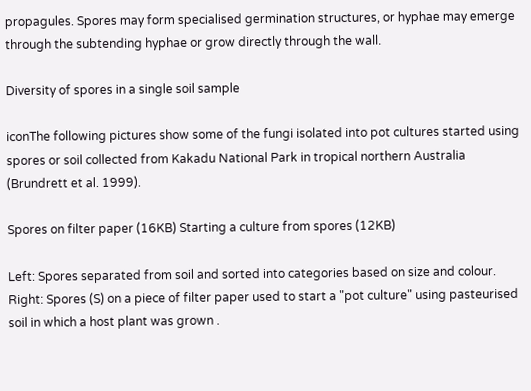propagules. Spores may form specialised germination structures, or hyphae may emerge through the subtending hyphae or grow directly through the wall.

Diversity of spores in a single soil sample

iconThe following pictures show some of the fungi isolated into pot cultures started using spores or soil collected from Kakadu National Park in tropical northern Australia (Brundrett et al. 1999).

Spores on filter paper (16KB) Starting a culture from spores (12KB)

Left: Spores separated from soil and sorted into categories based on size and colour. Right: Spores (S) on a piece of filter paper used to start a "pot culture" using pasteurised soil in which a host plant was grown .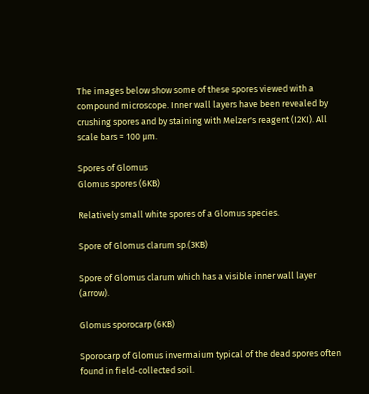The images below show some of these spores viewed with a compound microscope. Inner wall layers have been revealed by crushing spores and by staining with Melzer's reagent (I2KI). All scale bars = 100 µm.

Spores of Glomus
Glomus spores (6KB)

Relatively small white spores of a Glomus species.

Spore of Glomus clarum sp.(3KB)

Spore of Glomus clarum which has a visible inner wall layer (arrow).

Glomus sporocarp (6KB)

Sporocarp of Glomus invermaium typical of the dead spores often found in field-collected soil.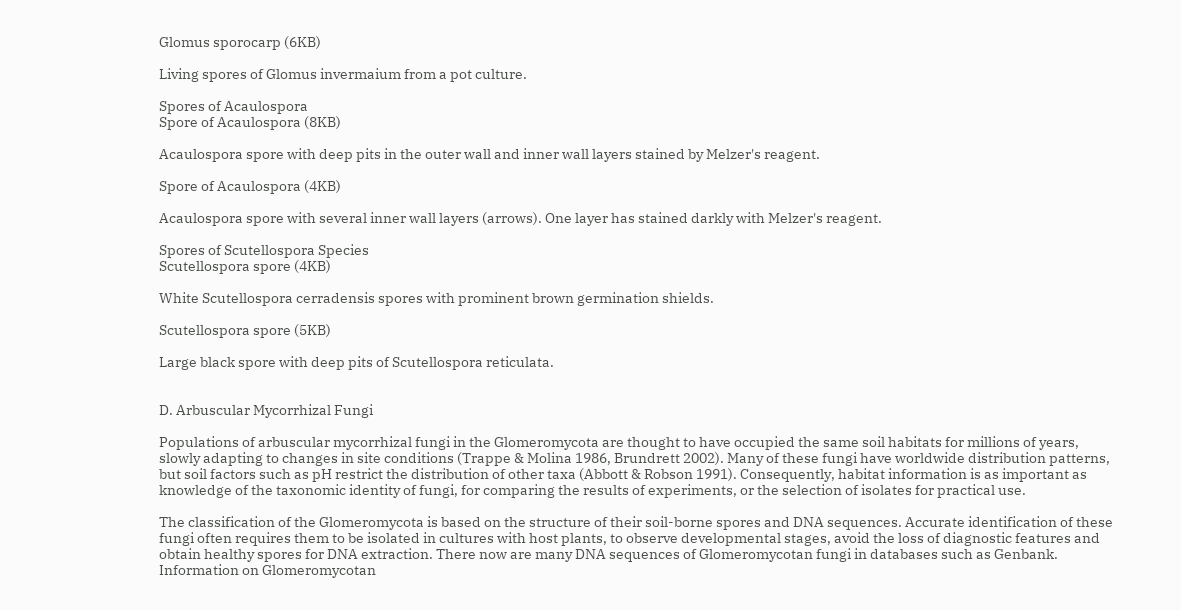Glomus sporocarp (6KB)

Living spores of Glomus invermaium from a pot culture.

Spores of Acaulospora
Spore of Acaulospora (8KB)

Acaulospora spore with deep pits in the outer wall and inner wall layers stained by Melzer's reagent.

Spore of Acaulospora (4KB)

Acaulospora spore with several inner wall layers (arrows). One layer has stained darkly with Melzer's reagent.

Spores of Scutellospora Species
Scutellospora spore (4KB)

White Scutellospora cerradensis spores with prominent brown germination shields.

Scutellospora spore (5KB)

Large black spore with deep pits of Scutellospora reticulata.


D. Arbuscular Mycorrhizal Fungi

Populations of arbuscular mycorrhizal fungi in the Glomeromycota are thought to have occupied the same soil habitats for millions of years, slowly adapting to changes in site conditions (Trappe & Molina 1986, Brundrett 2002). Many of these fungi have worldwide distribution patterns, but soil factors such as pH restrict the distribution of other taxa (Abbott & Robson 1991). Consequently, habitat information is as important as knowledge of the taxonomic identity of fungi, for comparing the results of experiments, or the selection of isolates for practical use.

The classification of the Glomeromycota is based on the structure of their soil-borne spores and DNA sequences. Accurate identification of these fungi often requires them to be isolated in cultures with host plants, to observe developmental stages, avoid the loss of diagnostic features and obtain healthy spores for DNA extraction. There now are many DNA sequences of Glomeromycotan fungi in databases such as Genbank. Information on Glomeromycotan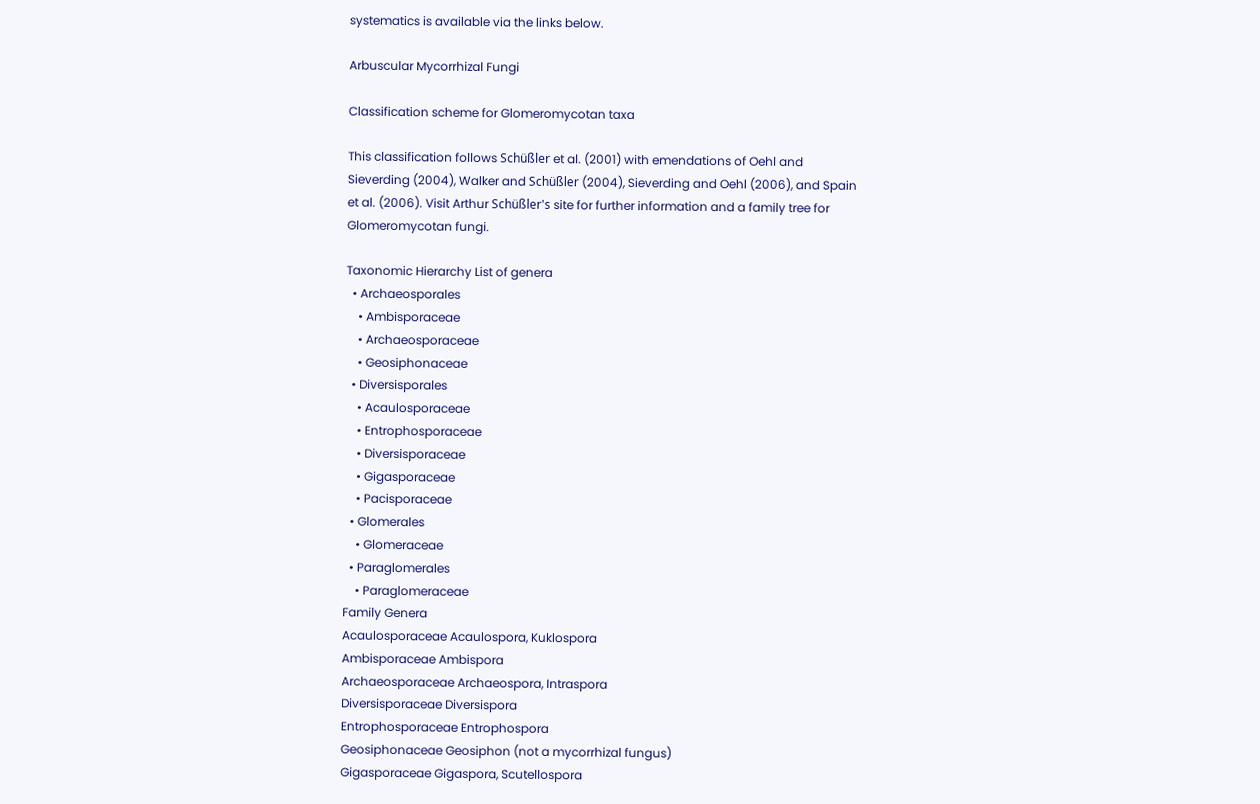systematics is available via the links below.

Arbuscular Mycorrhizal Fungi

Classification scheme for Glomeromycotan taxa

This classification follows Schüßler et al. (2001) with emendations of Oehl and Sieverding (2004), Walker and Schüßler (2004), Sieverding and Oehl (2006), and Spain et al. (2006). Visit Arthur Schüßler's site for further information and a family tree for Glomeromycotan fungi.

Taxonomic Hierarchy List of genera
  • Archaeosporales
    • Ambisporaceae
    • Archaeosporaceae
    • Geosiphonaceae
  • Diversisporales
    • Acaulosporaceae
    • Entrophosporaceae
    • Diversisporaceae
    • Gigasporaceae
    • Pacisporaceae
  • Glomerales
    • Glomeraceae
  • Paraglomerales
    • Paraglomeraceae
Family Genera
Acaulosporaceae Acaulospora, Kuklospora
Ambisporaceae Ambispora
Archaeosporaceae Archaeospora, Intraspora
Diversisporaceae Diversispora
Entrophosporaceae Entrophospora
Geosiphonaceae Geosiphon (not a mycorrhizal fungus)
Gigasporaceae Gigaspora, Scutellospora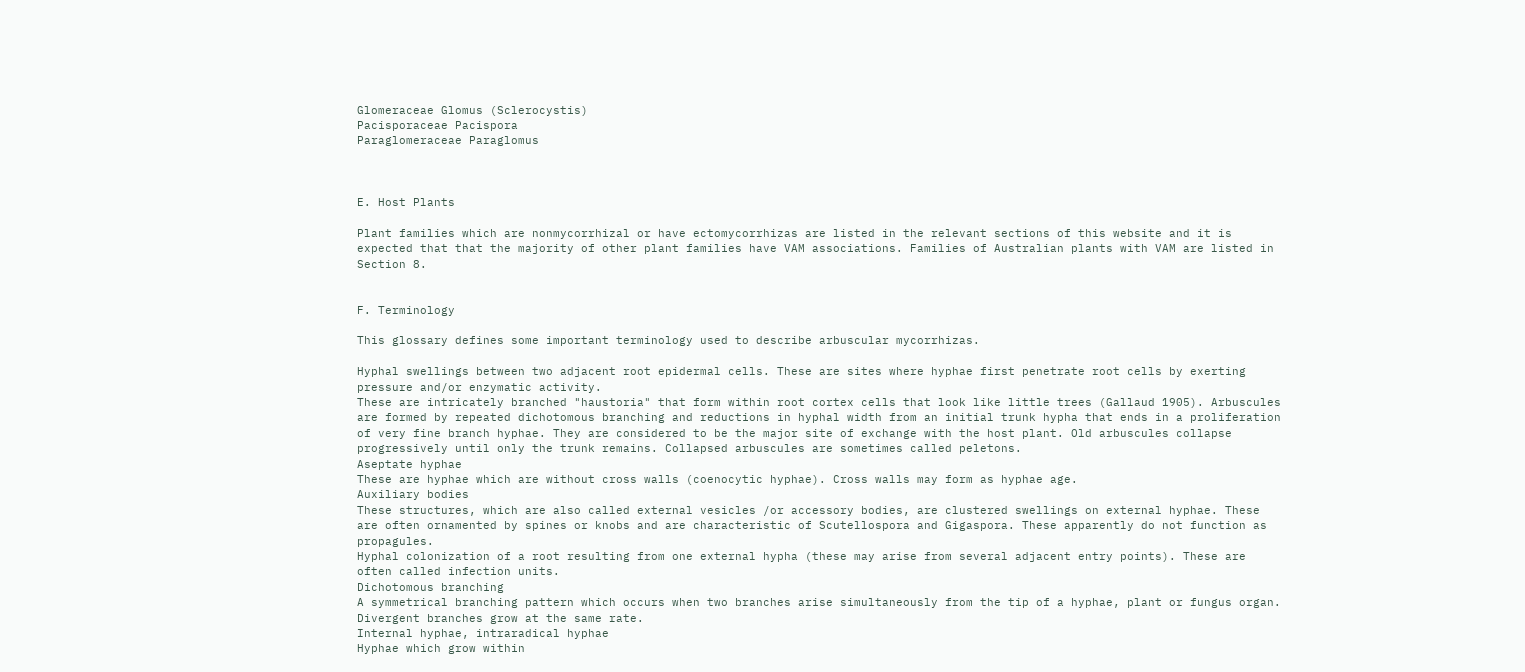Glomeraceae Glomus (Sclerocystis)
Pacisporaceae Pacispora
Paraglomeraceae Paraglomus



E. Host Plants

Plant families which are nonmycorrhizal or have ectomycorrhizas are listed in the relevant sections of this website and it is expected that that the majority of other plant families have VAM associations. Families of Australian plants with VAM are listed in Section 8.


F. Terminology

This glossary defines some important terminology used to describe arbuscular mycorrhizas.

Hyphal swellings between two adjacent root epidermal cells. These are sites where hyphae first penetrate root cells by exerting pressure and/or enzymatic activity.
These are intricately branched "haustoria" that form within root cortex cells that look like little trees (Gallaud 1905). Arbuscules are formed by repeated dichotomous branching and reductions in hyphal width from an initial trunk hypha that ends in a proliferation of very fine branch hyphae. They are considered to be the major site of exchange with the host plant. Old arbuscules collapse progressively until only the trunk remains. Collapsed arbuscules are sometimes called peletons.
Aseptate hyphae
These are hyphae which are without cross walls (coenocytic hyphae). Cross walls may form as hyphae age.
Auxiliary bodies
These structures, which are also called external vesicles /or accessory bodies, are clustered swellings on external hyphae. These are often ornamented by spines or knobs and are characteristic of Scutellospora and Gigaspora. These apparently do not function as propagules.
Hyphal colonization of a root resulting from one external hypha (these may arise from several adjacent entry points). These are often called infection units.
Dichotomous branching
A symmetrical branching pattern which occurs when two branches arise simultaneously from the tip of a hyphae, plant or fungus organ. Divergent branches grow at the same rate.
Internal hyphae, intraradical hyphae
Hyphae which grow within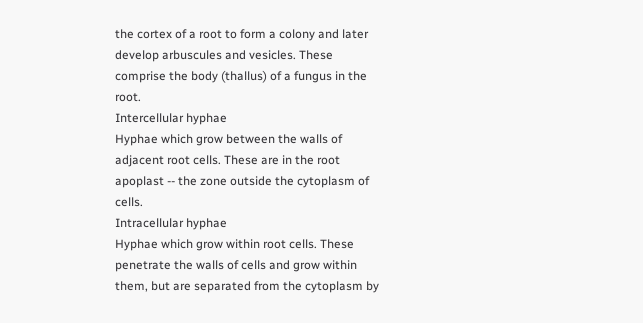the cortex of a root to form a colony and later develop arbuscules and vesicles. These comprise the body (thallus) of a fungus in the root.
Intercellular hyphae
Hyphae which grow between the walls of adjacent root cells. These are in the root apoplast -- the zone outside the cytoplasm of cells.
Intracellular hyphae
Hyphae which grow within root cells. These penetrate the walls of cells and grow within them, but are separated from the cytoplasm by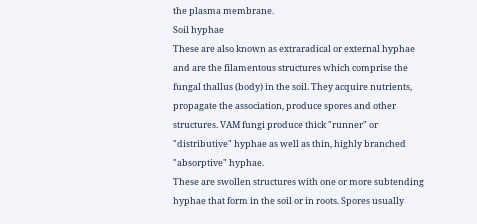the plasma membrane.
Soil hyphae
These are also known as extraradical or external hyphae and are the filamentous structures which comprise the fungal thallus (body) in the soil. They acquire nutrients, propagate the association, produce spores and other structures. VAM fungi produce thick "runner" or "distributive" hyphae as well as thin, highly branched "absorptive" hyphae.
These are swollen structures with one or more subtending hyphae that form in the soil or in roots. Spores usually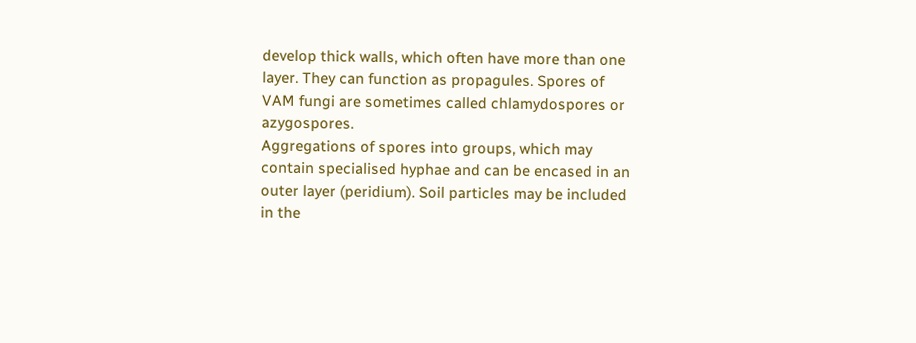develop thick walls, which often have more than one layer. They can function as propagules. Spores of VAM fungi are sometimes called chlamydospores or azygospores.
Aggregations of spores into groups, which may contain specialised hyphae and can be encased in an outer layer (peridium). Soil particles may be included in the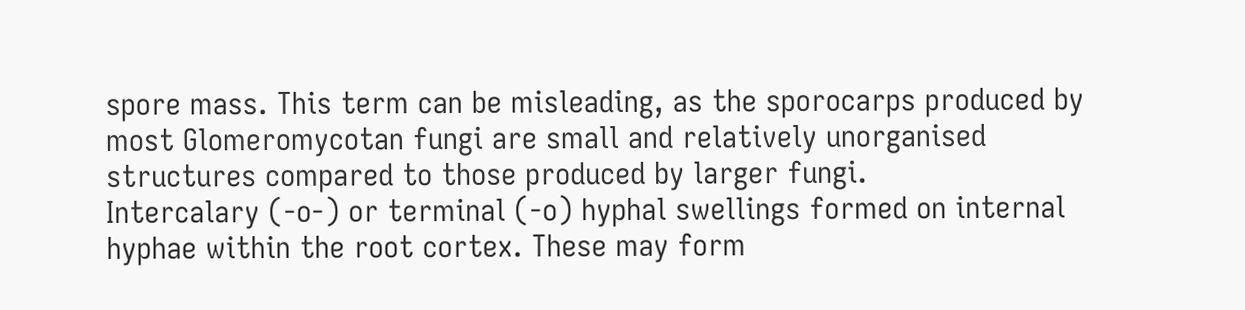spore mass. This term can be misleading, as the sporocarps produced by most Glomeromycotan fungi are small and relatively unorganised structures compared to those produced by larger fungi.
Intercalary (-o-) or terminal (-o) hyphal swellings formed on internal hyphae within the root cortex. These may form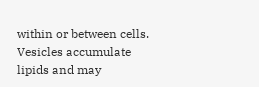within or between cells. Vesicles accumulate lipids and may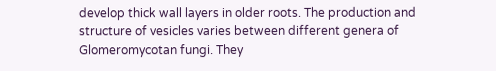develop thick wall layers in older roots. The production and structure of vesicles varies between different genera of Glomeromycotan fungi. They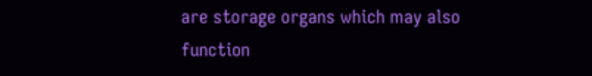are storage organs which may also function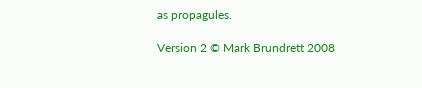as propagules.

Version 2 © Mark Brundrett 2008